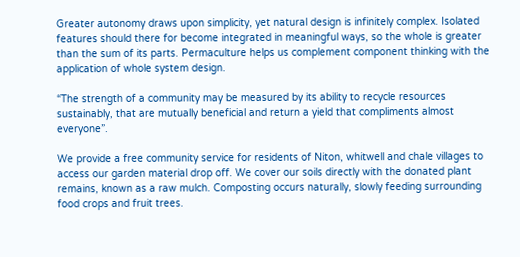Greater autonomy draws upon simplicity, yet natural design is infinitely complex. Isolated features should there for become integrated in meaningful ways, so the whole is greater than the sum of its parts. Permaculture helps us complement component thinking with the application of whole system design.

“The strength of a community may be measured by its ability to recycle resources sustainably, that are mutually beneficial and return a yield that compliments almost everyone”.

We provide a free community service for residents of Niton, whitwell and chale villages to access our garden material drop off. We cover our soils directly with the donated plant remains, known as a raw mulch. Composting occurs naturally, slowly feeding surrounding food crops and fruit trees.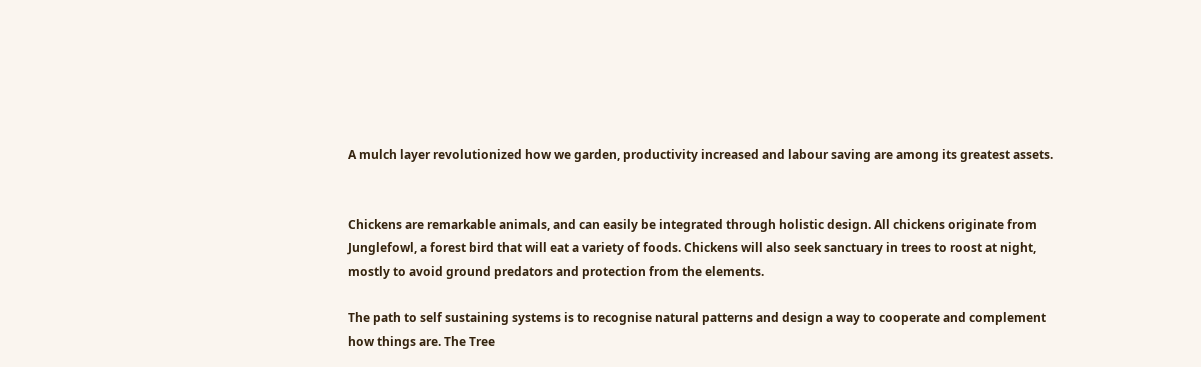A mulch layer revolutionized how we garden, productivity increased and labour saving are among its greatest assets.


Chickens are remarkable animals, and can easily be integrated through holistic design. All chickens originate from Junglefowl, a forest bird that will eat a variety of foods. Chickens will also seek sanctuary in trees to roost at night, mostly to avoid ground predators and protection from the elements.

The path to self sustaining systems is to recognise natural patterns and design a way to cooperate and complement how things are. The Tree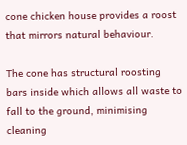cone chicken house provides a roost that mirrors natural behaviour.

The cone has structural roosting bars inside which allows all waste to fall to the ground, minimising cleaning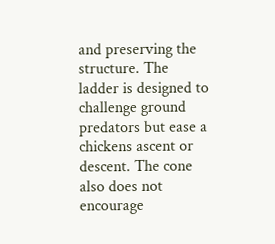and preserving the structure. The ladder is designed to challenge ground predators but ease a chickens ascent or descent. The cone also does not encourage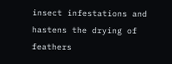insect infestations and hastens the drying of feathers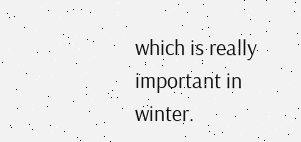which is really important in winter.